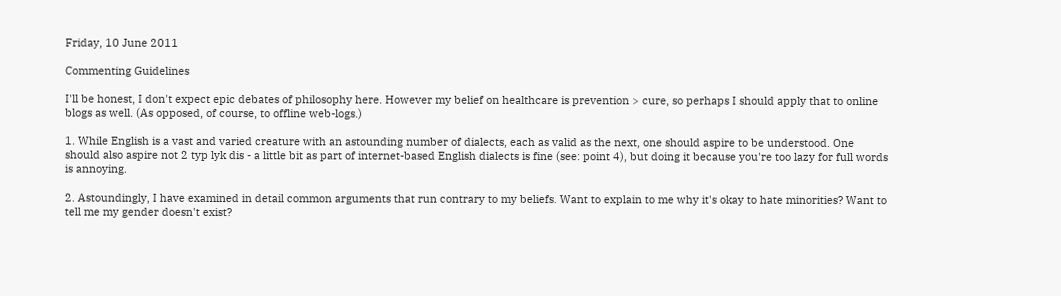Friday, 10 June 2011

Commenting Guidelines

I'll be honest, I don't expect epic debates of philosophy here. However my belief on healthcare is prevention > cure, so perhaps I should apply that to online blogs as well. (As opposed, of course, to offline web-logs.)

1. While English is a vast and varied creature with an astounding number of dialects, each as valid as the next, one should aspire to be understood. One should also aspire not 2 typ lyk dis - a little bit as part of internet-based English dialects is fine (see: point 4), but doing it because you're too lazy for full words is annoying.

2. Astoundingly, I have examined in detail common arguments that run contrary to my beliefs. Want to explain to me why it's okay to hate minorities? Want to tell me my gender doesn't exist?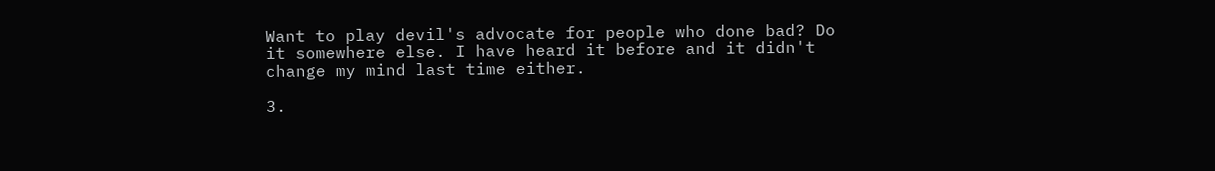Want to play devil's advocate for people who done bad? Do it somewhere else. I have heard it before and it didn't change my mind last time either.

3.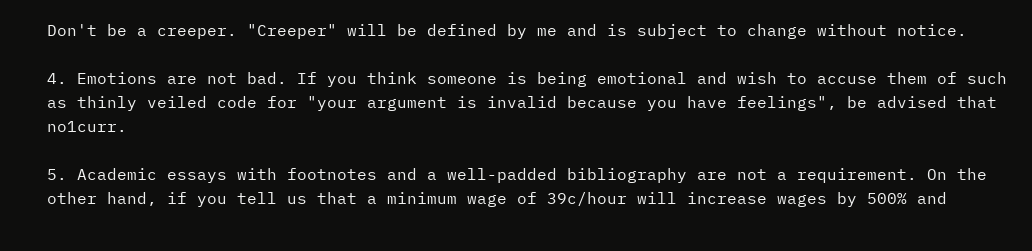Don't be a creeper. "Creeper" will be defined by me and is subject to change without notice.

4. Emotions are not bad. If you think someone is being emotional and wish to accuse them of such as thinly veiled code for "your argument is invalid because you have feelings", be advised that no1curr.

5. Academic essays with footnotes and a well-padded bibliography are not a requirement. On the other hand, if you tell us that a minimum wage of 39c/hour will increase wages by 500% and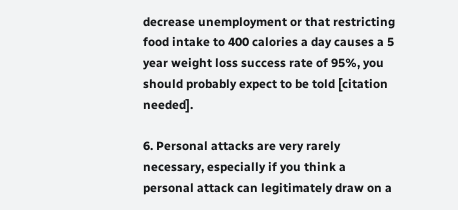decrease unemployment or that restricting food intake to 400 calories a day causes a 5 year weight loss success rate of 95%, you should probably expect to be told [citation needed].

6. Personal attacks are very rarely necessary, especially if you think a personal attack can legitimately draw on a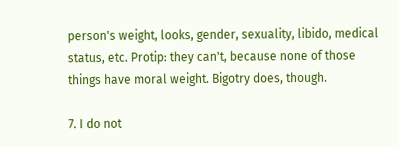person's weight, looks, gender, sexuality, libido, medical status, etc. Protip: they can't, because none of those things have moral weight. Bigotry does, though.

7. I do not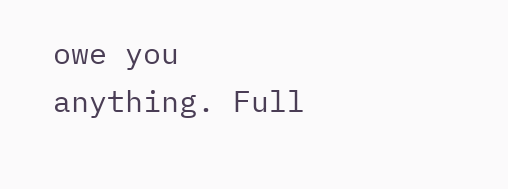owe you anything. Full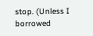stop. (Unless I borrowed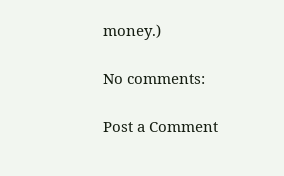money.)

No comments:

Post a Comment